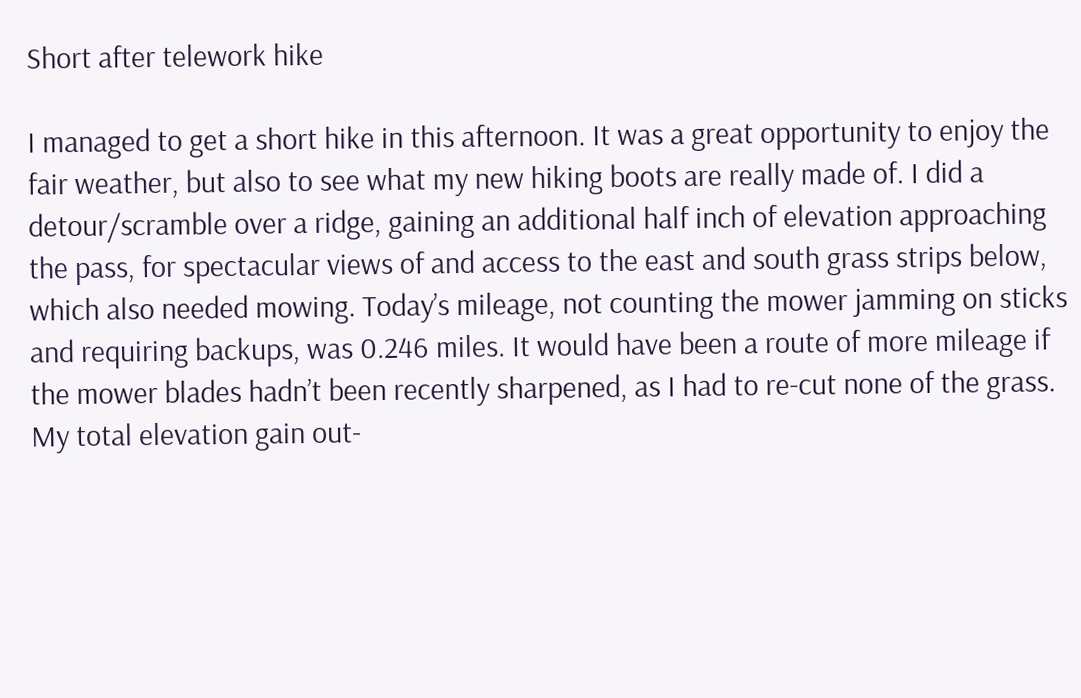Short after telework hike

I managed to get a short hike in this afternoon. It was a great opportunity to enjoy the fair weather, but also to see what my new hiking boots are really made of. I did a detour/scramble over a ridge, gaining an additional half inch of elevation approaching the pass, for spectacular views of and access to the east and south grass strips below, which also needed mowing. Today’s mileage, not counting the mower jamming on sticks and requiring backups, was 0.246 miles. It would have been a route of more mileage if the mower blades hadn’t been recently sharpened, as I had to re-cut none of the grass. My total elevation gain out-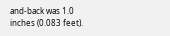and-back was 1.0 inches (0.083 feet).